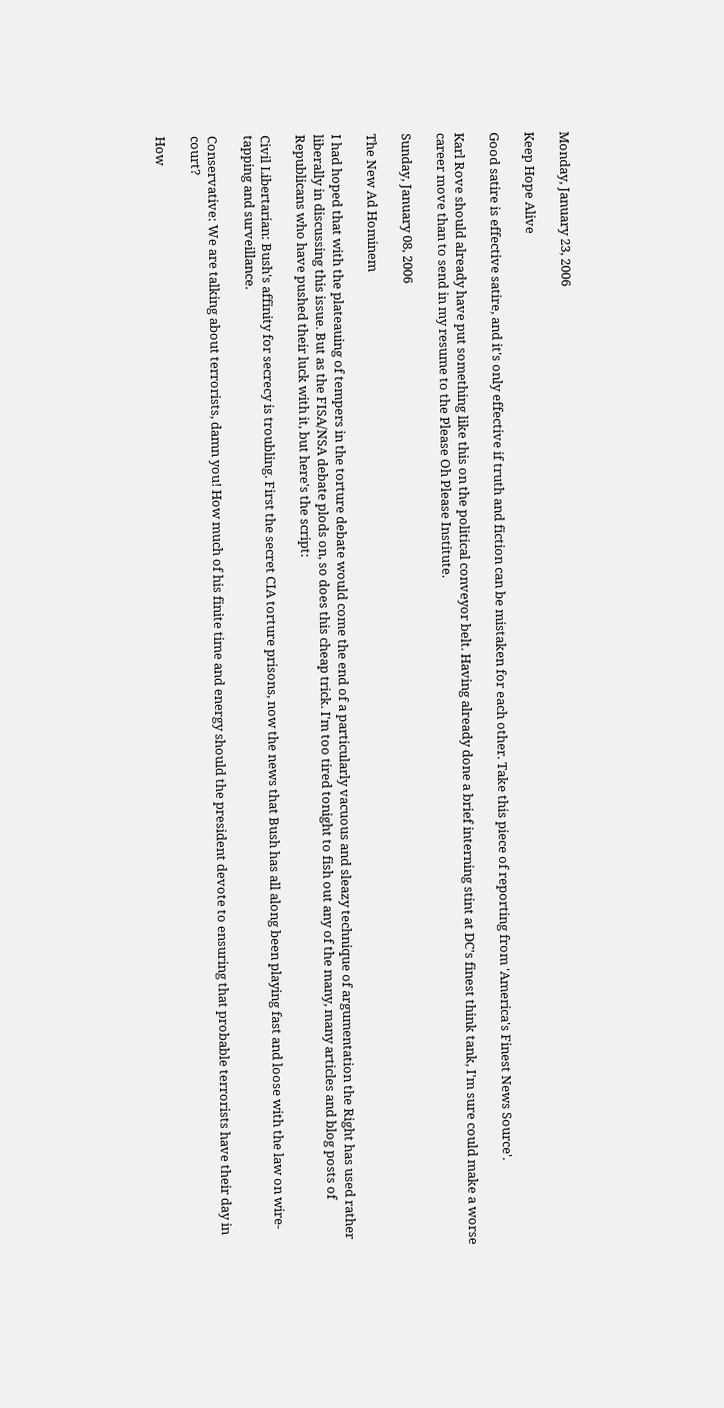Monday, January 23, 2006

Keep Hope Alive

Good satire is effective satire, and it's only effective if truth and fiction can be mistaken for each other. Take this piece of reporting from 'America's Finest News Source'.

Karl Rove should already have put something like this on the political conveyor belt. Having already done a brief interning stint at DC's finest think tank, I'm sure could make a worse career move than to send in my resume to the Please Oh Please Institute.

Sunday, January 08, 2006

The New Ad Hominem

I had hoped that with the plateauing of tempers in the torture debate would come the end of a particularly vacuous and sleazy technique of argumentation the Right has used rather liberally in discussing this issue. But as the FISA/NSA debate plods on, so does this cheap trick. I'm too tired tonight to fish out any of the many, many articles and blog posts of Republicans who have pushed their luck with it, but here's the script:

Civil Libertarian: Bush's affinity for secrecy is troubling. First the secret CIA torture prisons, now the news that Bush has all along been playing fast and loose with the law on wire-tapping and surveillance.

Conservative: We are talking about terrorists, damn you! How much of his finite time and energy should the president devote to ensuring that probable terrorists have their day in court?

How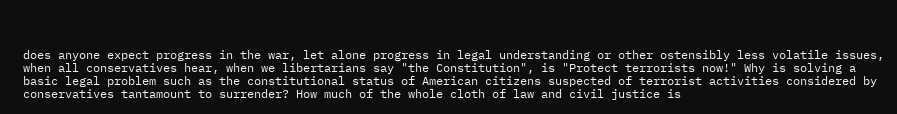does anyone expect progress in the war, let alone progress in legal understanding or other ostensibly less volatile issues, when all conservatives hear, when we libertarians say "the Constitution", is "Protect terrorists now!" Why is solving a basic legal problem such as the constitutional status of American citizens suspected of terrorist activities considered by conservatives tantamount to surrender? How much of the whole cloth of law and civil justice is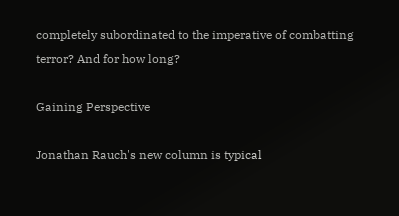completely subordinated to the imperative of combatting terror? And for how long?

Gaining Perspective

Jonathan Rauch's new column is typical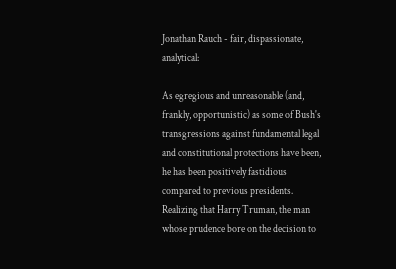Jonathan Rauch - fair, dispassionate, analytical:

As egregious and unreasonable (and, frankly, opportunistic) as some of Bush's transgressions against fundamental legal and constitutional protections have been, he has been positively fastidious compared to previous presidents. Realizing that Harry Truman, the man whose prudence bore on the decision to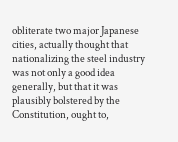obliterate two major Japanese cities, actually thought that nationalizing the steel industry was not only a good idea generally, but that it was plausibly bolstered by the Constitution, ought to,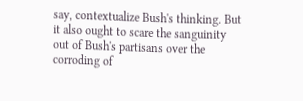say, contextualize Bush's thinking. But it also ought to scare the sanguinity out of Bush's partisans over the corroding of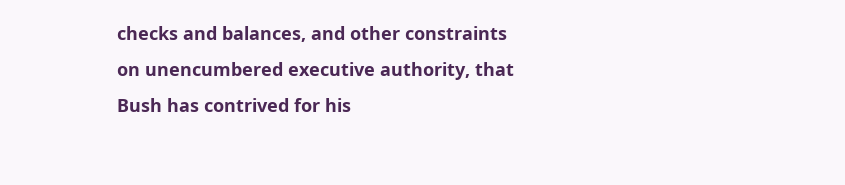checks and balances, and other constraints on unencumbered executive authority, that Bush has contrived for his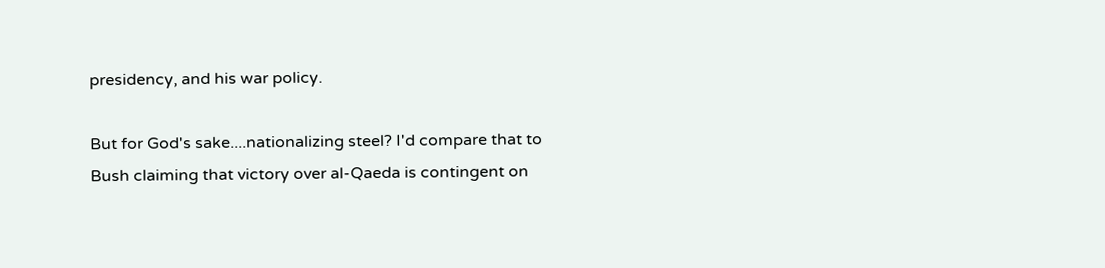presidency, and his war policy.

But for God's sake....nationalizing steel? I'd compare that to Bush claiming that victory over al-Qaeda is contingent on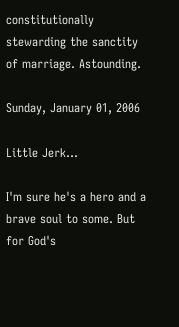constitutionally stewarding the sanctity of marriage. Astounding.

Sunday, January 01, 2006

Little Jerk...

I'm sure he's a hero and a brave soul to some. But for God's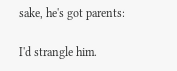sake, he's got parents:

I'd strangle him.